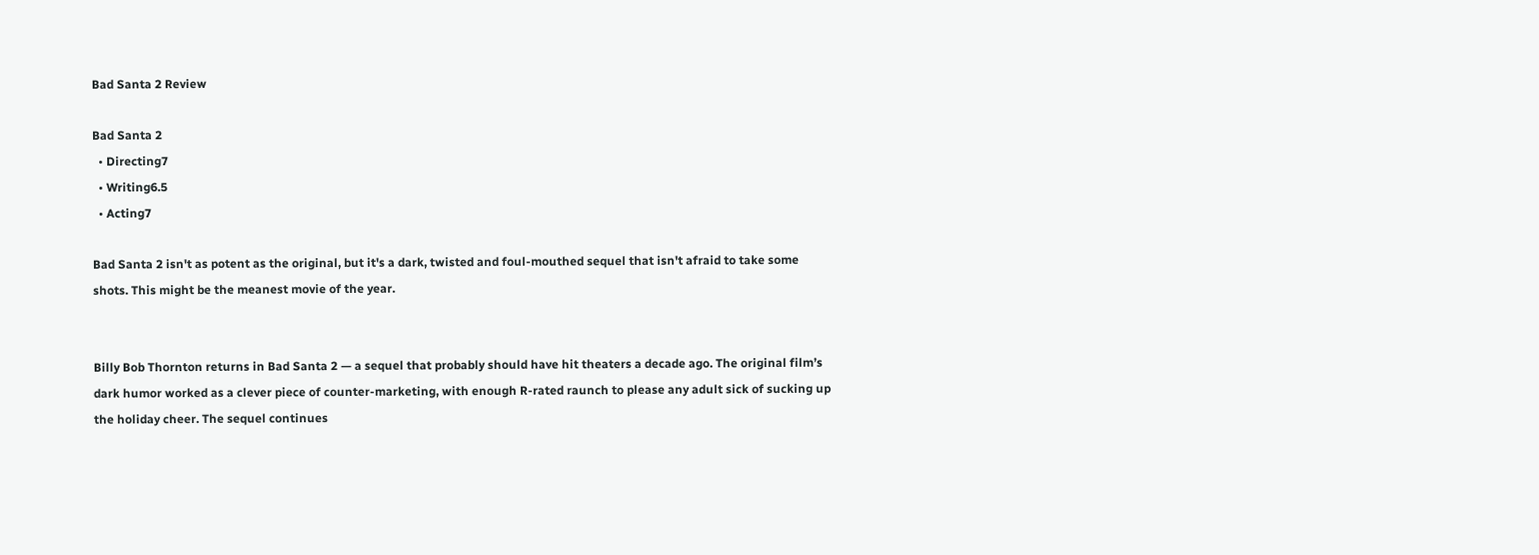Bad Santa 2 Review

Bad Santa 2
  • Directing7
  • Writing6.5
  • Acting7

Bad Santa 2 isn't as potent as the original, but it's a dark, twisted and foul-mouthed sequel that isn't afraid to take some shots. This might be the meanest movie of the year.


Billy Bob Thornton returns in Bad Santa 2 — a sequel that probably should have hit theaters a decade ago. The original film’s dark humor worked as a clever piece of counter-marketing, with enough R-rated raunch to please any adult sick of sucking up the holiday cheer. The sequel continues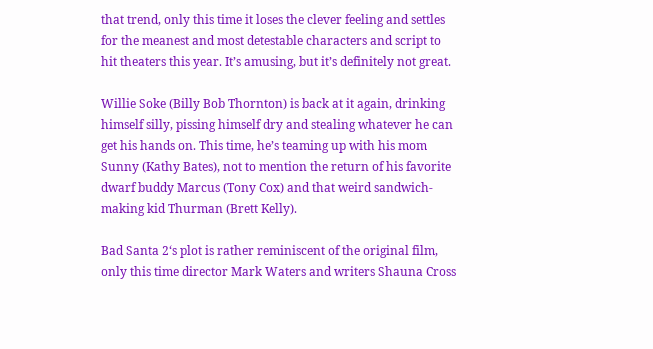that trend, only this time it loses the clever feeling and settles for the meanest and most detestable characters and script to hit theaters this year. It’s amusing, but it’s definitely not great.

Willie Soke (Billy Bob Thornton) is back at it again, drinking himself silly, pissing himself dry and stealing whatever he can get his hands on. This time, he’s teaming up with his mom Sunny (Kathy Bates), not to mention the return of his favorite dwarf buddy Marcus (Tony Cox) and that weird sandwich-making kid Thurman (Brett Kelly).

Bad Santa 2‘s plot is rather reminiscent of the original film, only this time director Mark Waters and writers Shauna Cross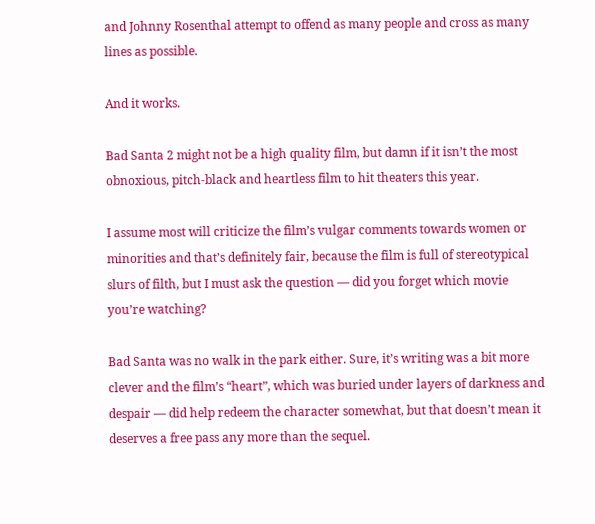and Johnny Rosenthal attempt to offend as many people and cross as many lines as possible.

And it works.

Bad Santa 2 might not be a high quality film, but damn if it isn’t the most obnoxious, pitch-black and heartless film to hit theaters this year.

I assume most will criticize the film’s vulgar comments towards women or minorities and that’s definitely fair, because the film is full of stereotypical slurs of filth, but I must ask the question — did you forget which movie you’re watching?

Bad Santa was no walk in the park either. Sure, it’s writing was a bit more clever and the film’s “heart”, which was buried under layers of darkness and despair — did help redeem the character somewhat, but that doesn’t mean it deserves a free pass any more than the sequel.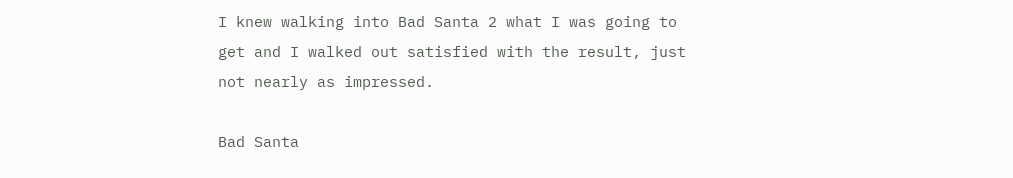I knew walking into Bad Santa 2 what I was going to get and I walked out satisfied with the result, just not nearly as impressed.

Bad Santa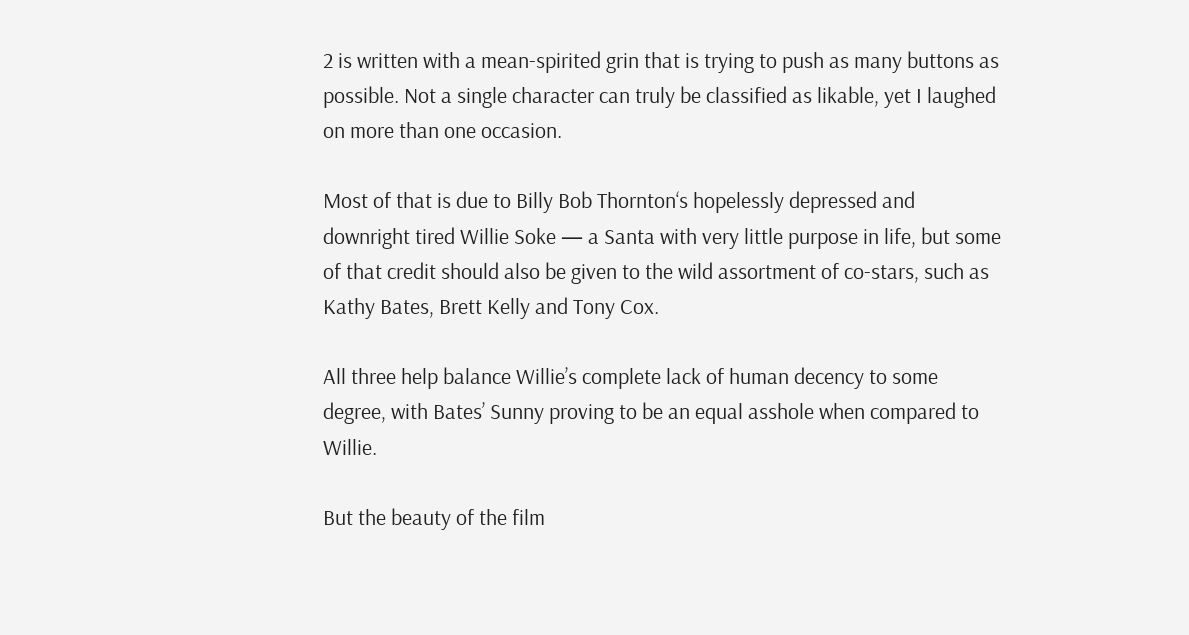2 is written with a mean-spirited grin that is trying to push as many buttons as possible. Not a single character can truly be classified as likable, yet I laughed on more than one occasion.

Most of that is due to Billy Bob Thornton‘s hopelessly depressed and downright tired Willie Soke — a Santa with very little purpose in life, but some of that credit should also be given to the wild assortment of co-stars, such as Kathy Bates, Brett Kelly and Tony Cox.

All three help balance Willie’s complete lack of human decency to some degree, with Bates’ Sunny proving to be an equal asshole when compared to Willie.

But the beauty of the film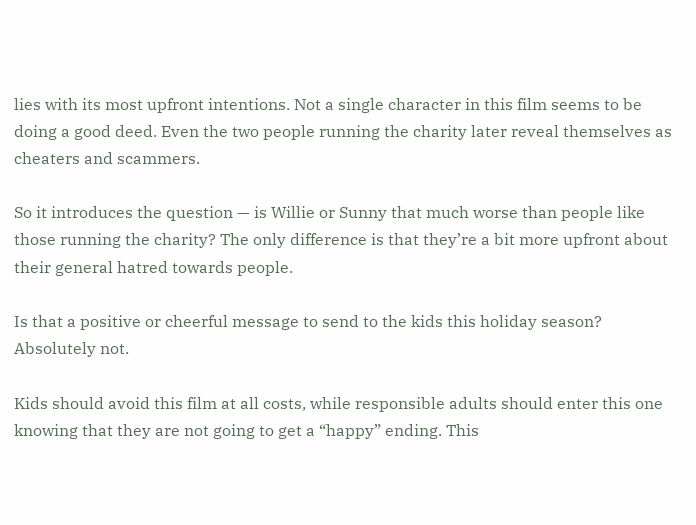lies with its most upfront intentions. Not a single character in this film seems to be doing a good deed. Even the two people running the charity later reveal themselves as cheaters and scammers.

So it introduces the question — is Willie or Sunny that much worse than people like those running the charity? The only difference is that they’re a bit more upfront about their general hatred towards people.

Is that a positive or cheerful message to send to the kids this holiday season? Absolutely not.

Kids should avoid this film at all costs, while responsible adults should enter this one knowing that they are not going to get a “happy” ending. This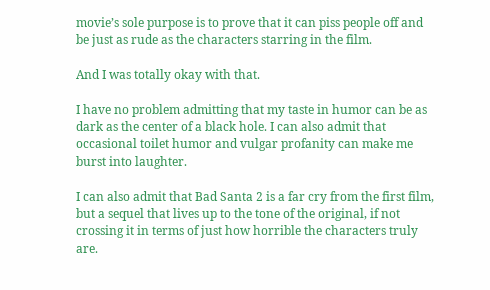movie’s sole purpose is to prove that it can piss people off and be just as rude as the characters starring in the film.

And I was totally okay with that.

I have no problem admitting that my taste in humor can be as dark as the center of a black hole. I can also admit that occasional toilet humor and vulgar profanity can make me burst into laughter.

I can also admit that Bad Santa 2 is a far cry from the first film, but a sequel that lives up to the tone of the original, if not crossing it in terms of just how horrible the characters truly are.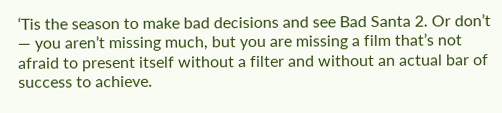‘Tis the season to make bad decisions and see Bad Santa 2. Or don’t — you aren’t missing much, but you are missing a film that’s not afraid to present itself without a filter and without an actual bar of success to achieve.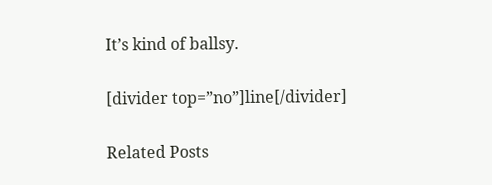It’s kind of ballsy.

[divider top=”no”]line[/divider]

Related Posts